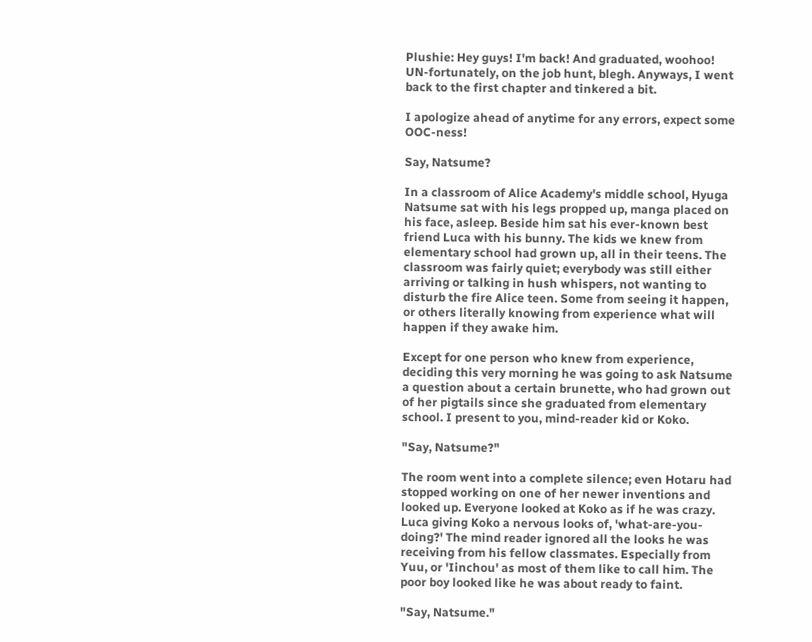Plushie: Hey guys! I'm back! And graduated, woohoo! UN-fortunately, on the job hunt, blegh. Anyways, I went back to the first chapter and tinkered a bit.

I apologize ahead of anytime for any errors, expect some OOC-ness!

Say, Natsume?

In a classroom of Alice Academy's middle school, Hyuga Natsume sat with his legs propped up, manga placed on his face, asleep. Beside him sat his ever-known best friend Luca with his bunny. The kids we knew from elementary school had grown up, all in their teens. The classroom was fairly quiet; everybody was still either arriving or talking in hush whispers, not wanting to disturb the fire Alice teen. Some from seeing it happen, or others literally knowing from experience what will happen if they awake him.

Except for one person who knew from experience, deciding this very morning he was going to ask Natsume a question about a certain brunette, who had grown out of her pigtails since she graduated from elementary school. I present to you, mind-reader kid or Koko.

"Say, Natsume?"

The room went into a complete silence; even Hotaru had stopped working on one of her newer inventions and looked up. Everyone looked at Koko as if he was crazy. Luca giving Koko a nervous looks of, 'what-are-you-doing?' The mind reader ignored all the looks he was receiving from his fellow classmates. Especially from Yuu, or 'Iinchou' as most of them like to call him. The poor boy looked like he was about ready to faint.

"Say, Natsume."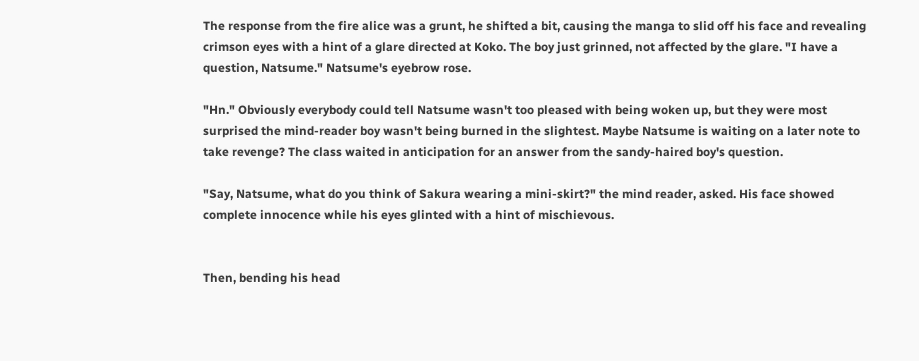The response from the fire alice was a grunt, he shifted a bit, causing the manga to slid off his face and revealing crimson eyes with a hint of a glare directed at Koko. The boy just grinned, not affected by the glare. "I have a question, Natsume." Natsume's eyebrow rose.

"Hn." Obviously everybody could tell Natsume wasn't too pleased with being woken up, but they were most surprised the mind-reader boy wasn't being burned in the slightest. Maybe Natsume is waiting on a later note to take revenge? The class waited in anticipation for an answer from the sandy-haired boy's question.

"Say, Natsume, what do you think of Sakura wearing a mini-skirt?" the mind reader, asked. His face showed complete innocence while his eyes glinted with a hint of mischievous.


Then, bending his head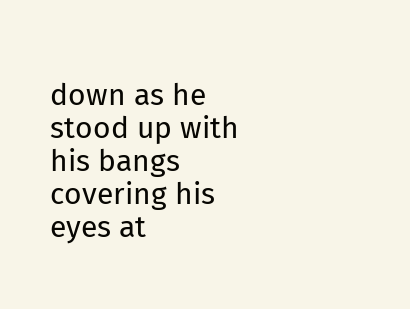down as he stood up with his bangs covering his eyes at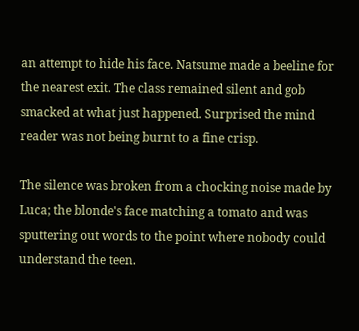an attempt to hide his face. Natsume made a beeline for the nearest exit. The class remained silent and gob smacked at what just happened. Surprised the mind reader was not being burnt to a fine crisp.

The silence was broken from a chocking noise made by Luca; the blonde's face matching a tomato and was sputtering out words to the point where nobody could understand the teen.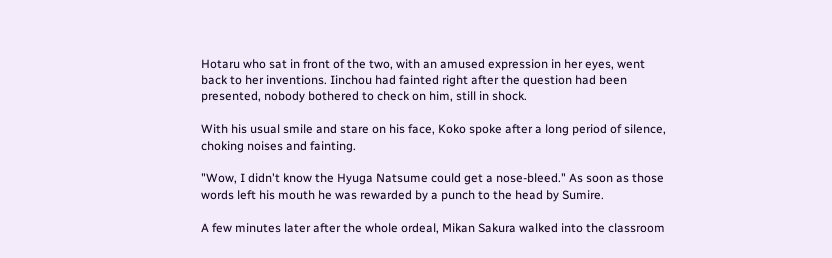Hotaru who sat in front of the two, with an amused expression in her eyes, went back to her inventions. Iinchou had fainted right after the question had been presented, nobody bothered to check on him, still in shock.

With his usual smile and stare on his face, Koko spoke after a long period of silence, choking noises and fainting.

"Wow, I didn't know the Hyuga Natsume could get a nose-bleed." As soon as those words left his mouth he was rewarded by a punch to the head by Sumire.

A few minutes later after the whole ordeal, Mikan Sakura walked into the classroom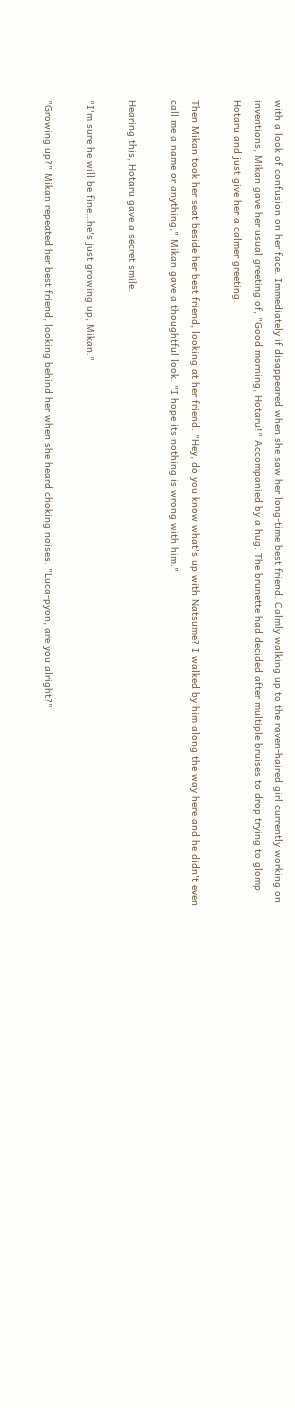with a look of confusion on her face. Immediately if disappeared when she saw her long-time best friend. Calmly walking up to the raven-haired girl currently working on inventions, Mikan gave her usual greeting of, "Good morning, Hotaru!" Accompanied by a hug. The brunette had decided after multiple bruises to drop trying to glomp Hotaru and just give her a calmer greeting.

Then Mikan took her seat beside her best friend, looking at her friend. "Hey, do you know what's up with Natsume? I walked by him along the way here and he didn't even call me a name or anything," Mikan gave a thoughtful look. "I hope its nothing is wrong with him."

Hearing this, Hotaru gave a secret smile.

"I'm sure he will be fine…he's just growing up, Mikan."

"Growing up?" Mikan repeated her best friend, looking behind her when she heard choking noises. "Luca-pyon, are you alright?"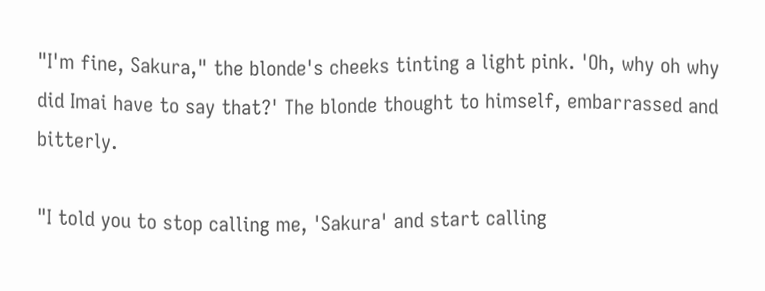"I'm fine, Sakura," the blonde's cheeks tinting a light pink. 'Oh, why oh why did Imai have to say that?' The blonde thought to himself, embarrassed and bitterly.

"I told you to stop calling me, 'Sakura' and start calling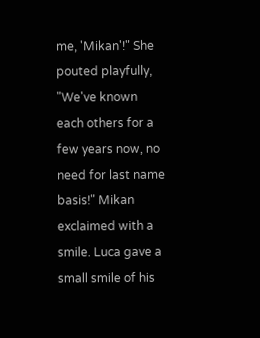me, 'Mikan'!" She pouted playfully, "We've known each others for a few years now, no need for last name basis!" Mikan exclaimed with a smile. Luca gave a small smile of his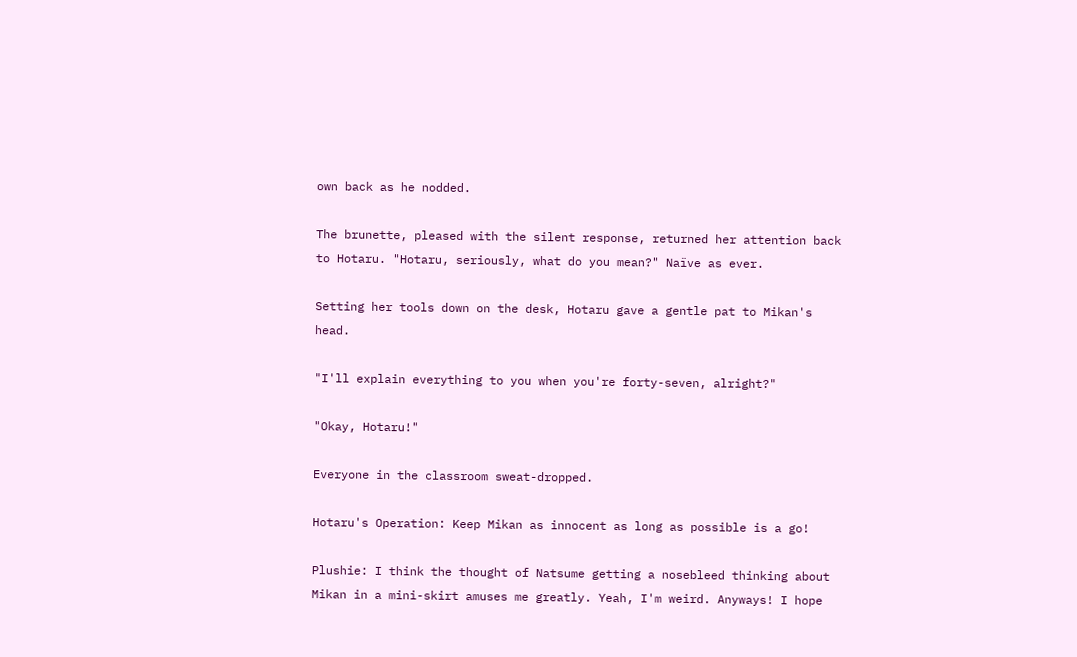own back as he nodded.

The brunette, pleased with the silent response, returned her attention back to Hotaru. "Hotaru, seriously, what do you mean?" Naïve as ever.

Setting her tools down on the desk, Hotaru gave a gentle pat to Mikan's head.

"I'll explain everything to you when you're forty-seven, alright?"

"Okay, Hotaru!"

Everyone in the classroom sweat-dropped.

Hotaru's Operation: Keep Mikan as innocent as long as possible is a go!

Plushie: I think the thought of Natsume getting a nosebleed thinking about Mikan in a mini-skirt amuses me greatly. Yeah, I'm weird. Anyways! I hope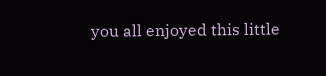you all enjoyed this little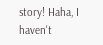story! Haha, I haven't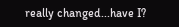really changed...have I?